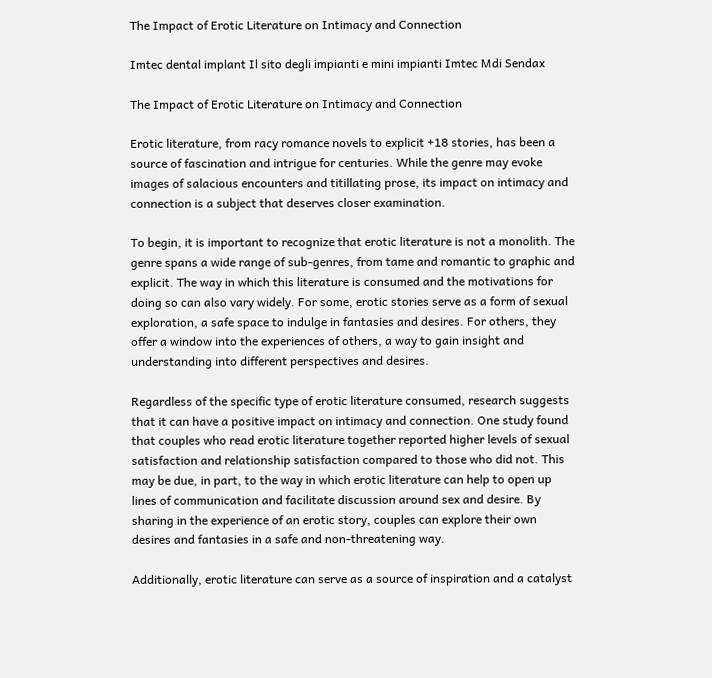The Impact of Erotic Literature on Intimacy and Connection

Imtec dental implant Il sito degli impianti e mini impianti Imtec Mdi Sendax

The Impact of Erotic Literature on Intimacy and Connection

Erotic literature, from racy romance novels to explicit +18 stories, has been a source of fascination and intrigue for centuries. While the genre may evoke images of salacious encounters and titillating prose, its impact on intimacy and connection is a subject that deserves closer examination.

To begin, it is important to recognize that erotic literature is not a monolith. The genre spans a wide range of sub-genres, from tame and romantic to graphic and explicit. The way in which this literature is consumed and the motivations for doing so can also vary widely. For some, erotic stories serve as a form of sexual exploration, a safe space to indulge in fantasies and desires. For others, they offer a window into the experiences of others, a way to gain insight and understanding into different perspectives and desires.

Regardless of the specific type of erotic literature consumed, research suggests that it can have a positive impact on intimacy and connection. One study found that couples who read erotic literature together reported higher levels of sexual satisfaction and relationship satisfaction compared to those who did not. This may be due, in part, to the way in which erotic literature can help to open up lines of communication and facilitate discussion around sex and desire. By sharing in the experience of an erotic story, couples can explore their own desires and fantasies in a safe and non-threatening way.

Additionally, erotic literature can serve as a source of inspiration and a catalyst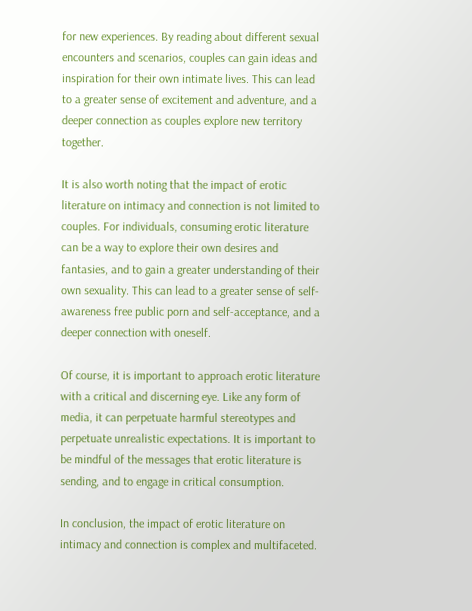for new experiences. By reading about different sexual encounters and scenarios, couples can gain ideas and inspiration for their own intimate lives. This can lead to a greater sense of excitement and adventure, and a deeper connection as couples explore new territory together.

It is also worth noting that the impact of erotic literature on intimacy and connection is not limited to couples. For individuals, consuming erotic literature can be a way to explore their own desires and fantasies, and to gain a greater understanding of their own sexuality. This can lead to a greater sense of self-awareness free public porn and self-acceptance, and a deeper connection with oneself.

Of course, it is important to approach erotic literature with a critical and discerning eye. Like any form of media, it can perpetuate harmful stereotypes and perpetuate unrealistic expectations. It is important to be mindful of the messages that erotic literature is sending, and to engage in critical consumption.

In conclusion, the impact of erotic literature on intimacy and connection is complex and multifaceted.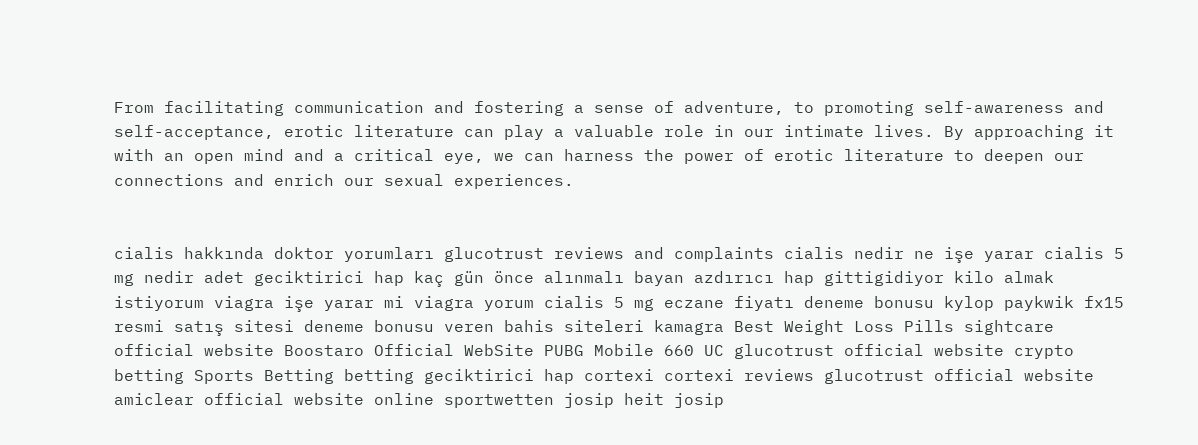From facilitating communication and fostering a sense of adventure, to promoting self-awareness and self-acceptance, erotic literature can play a valuable role in our intimate lives. By approaching it with an open mind and a critical eye, we can harness the power of erotic literature to deepen our connections and enrich our sexual experiences.


cialis hakkında doktor yorumları glucotrust reviews and complaints cialis nedir ne işe yarar cialis 5 mg nedir adet geciktirici hap kaç gün önce alınmalı bayan azdırıcı hap gittigidiyor kilo almak istiyorum viagra işe yarar mi viagra yorum cialis 5 mg eczane fiyatı deneme bonusu kylop paykwik fx15 resmi satış sitesi deneme bonusu veren bahis siteleri kamagra Best Weight Loss Pills sightcare official website Boostaro Official WebSite PUBG Mobile 660 UC glucotrust official website crypto betting Sports Betting betting geciktirici hap cortexi cortexi reviews glucotrust official website amiclear official website online sportwetten josip heit josip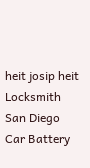heit josip heit Locksmith San Diego Car Battery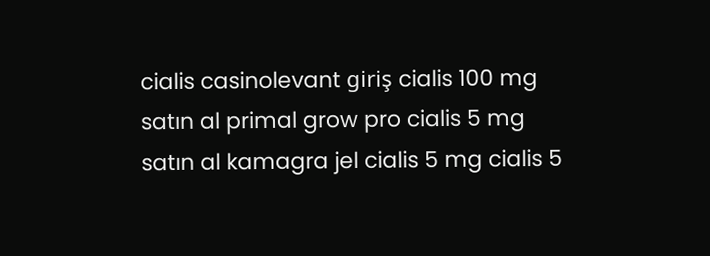cialis casinolevant giriş cialis 100 mg satın al primal grow pro cialis 5 mg satın al kamagra jel cialis 5 mg cialis 5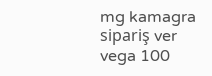mg kamagra sipariş ver vega 100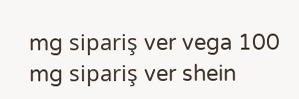mg sipariş ver vega 100 mg sipariş ver shein